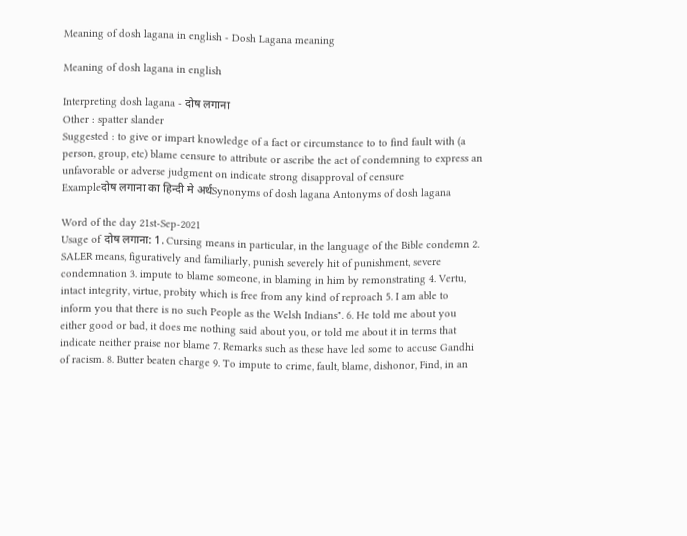Meaning of dosh lagana in english - Dosh Lagana meaning

Meaning of dosh lagana in english

Interpreting dosh lagana - दोष लगाना
Other : spatter slander
Suggested : to give or impart knowledge of a fact or circumstance to to find fault with (a person, group, etc) blame censure to attribute or ascribe the act of condemning to express an unfavorable or adverse judgment on indicate strong disapproval of censure
Exampleदोष लगाना का हिन्दी मे अर्थSynonyms of dosh lagana Antonyms of dosh lagana

Word of the day 21st-Sep-2021
Usage of दोष लगाना: 1. Cursing means in particular, in the language of the Bible condemn 2. SALER means, figuratively and familiarly, punish severely hit of punishment, severe condemnation 3. impute to blame someone, in blaming in him by remonstrating 4. Vertu, intact integrity, virtue, probity which is free from any kind of reproach 5. I am able to inform you that there is no such People as the Welsh Indians". 6. He told me about you either good or bad, it does me nothing said about you, or told me about it in terms that indicate neither praise nor blame 7. Remarks such as these have led some to accuse Gandhi of racism. 8. Butter beaten charge 9. To impute to crime, fault, blame, dishonor, Find, in an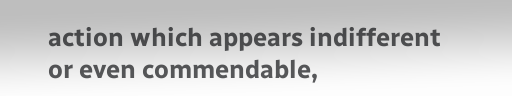action which appears indifferent or even commendable,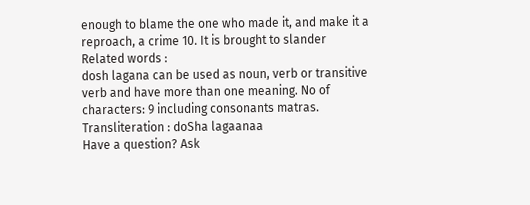enough to blame the one who made it, and make it a reproach, a crime 10. It is brought to slander
Related words :
dosh lagana can be used as noun, verb or transitive verb and have more than one meaning. No of characters: 9 including consonants matras. Transliteration : doSha lagaanaa
Have a question? Ask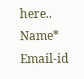here..
Name*     Email-id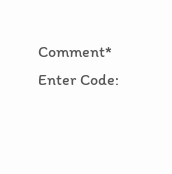Comment* Enter Code: